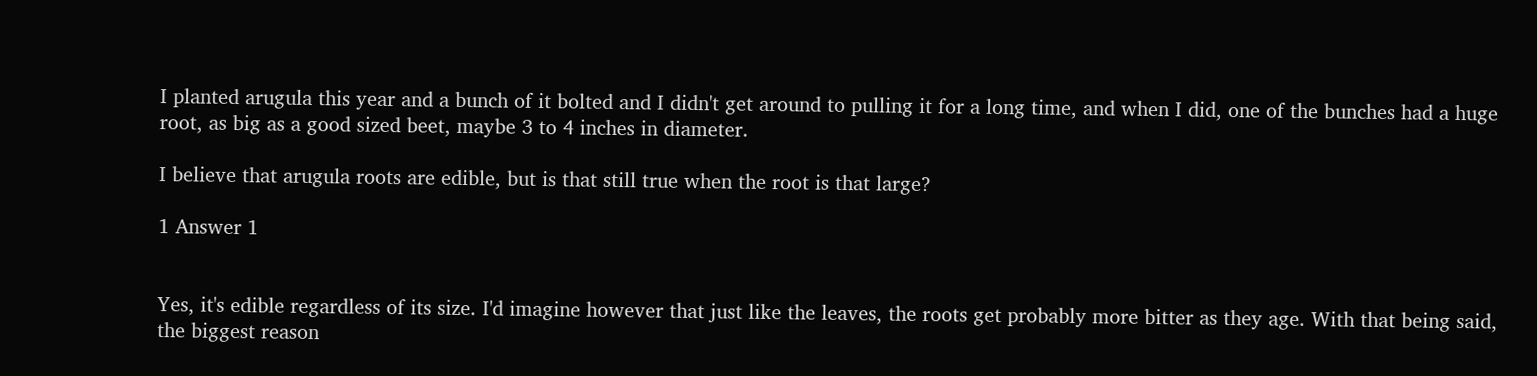I planted arugula this year and a bunch of it bolted and I didn't get around to pulling it for a long time, and when I did, one of the bunches had a huge root, as big as a good sized beet, maybe 3 to 4 inches in diameter.

I believe that arugula roots are edible, but is that still true when the root is that large?

1 Answer 1


Yes, it's edible regardless of its size. I'd imagine however that just like the leaves, the roots get probably more bitter as they age. With that being said, the biggest reason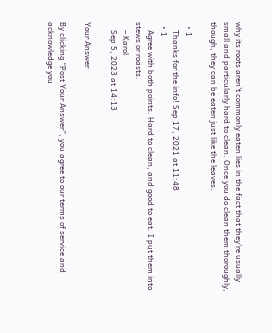why its roots aren't commonly eaten lies in the fact that they're usually small and particularly hard to clean. Once you do clean them thoroughly, though, they can be eaten just like the leaves.

  • 1
    Thanks for the info! Sep 17, 2021 at 11:48
  • 1
    Agree with both points. Hard to clean, and good to eat. I put them into stews or roasts.
    – Karol
    Sep 5, 2023 at 14:13

Your Answer

By clicking “Post Your Answer”, you agree to our terms of service and acknowledge you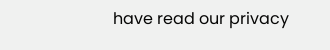have read our privacy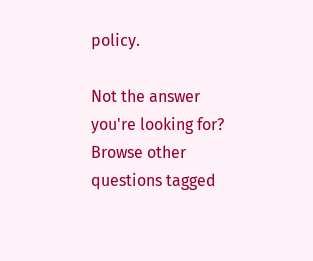policy.

Not the answer you're looking for? Browse other questions tagged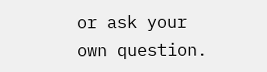or ask your own question.